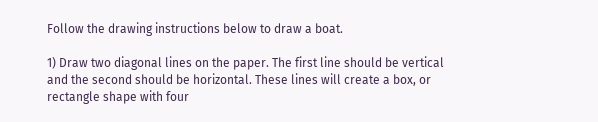Follow the drawing instructions below to draw a boat.

1) Draw two diagonal lines on the paper. The first line should be vertical and the second should be horizontal. These lines will create a box, or rectangle shape with four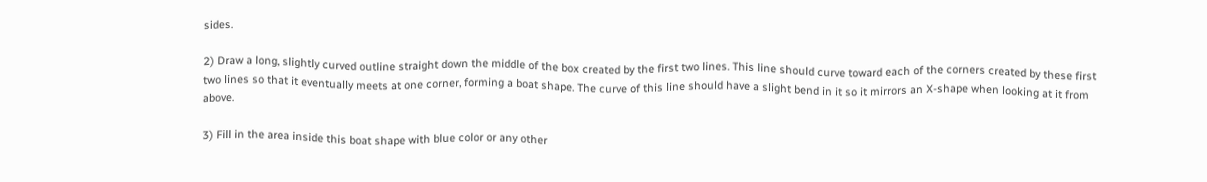sides.

2) Draw a long, slightly curved outline straight down the middle of the box created by the first two lines. This line should curve toward each of the corners created by these first two lines so that it eventually meets at one corner, forming a boat shape. The curve of this line should have a slight bend in it so it mirrors an X-shape when looking at it from above.

3) Fill in the area inside this boat shape with blue color or any other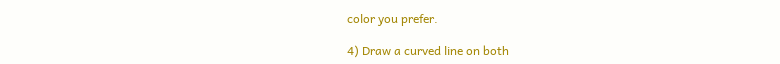color you prefer.

4) Draw a curved line on both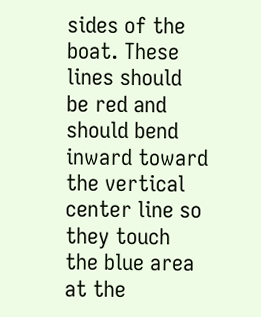sides of the boat. These lines should be red and should bend inward toward the vertical center line so they touch the blue area at the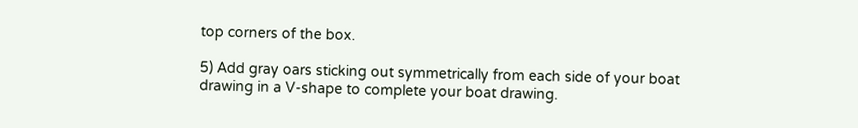top corners of the box.

5) Add gray oars sticking out symmetrically from each side of your boat drawing in a V-shape to complete your boat drawing.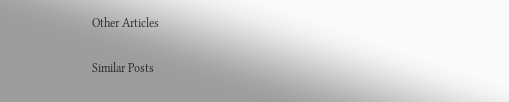Other Articles

Similar Posts